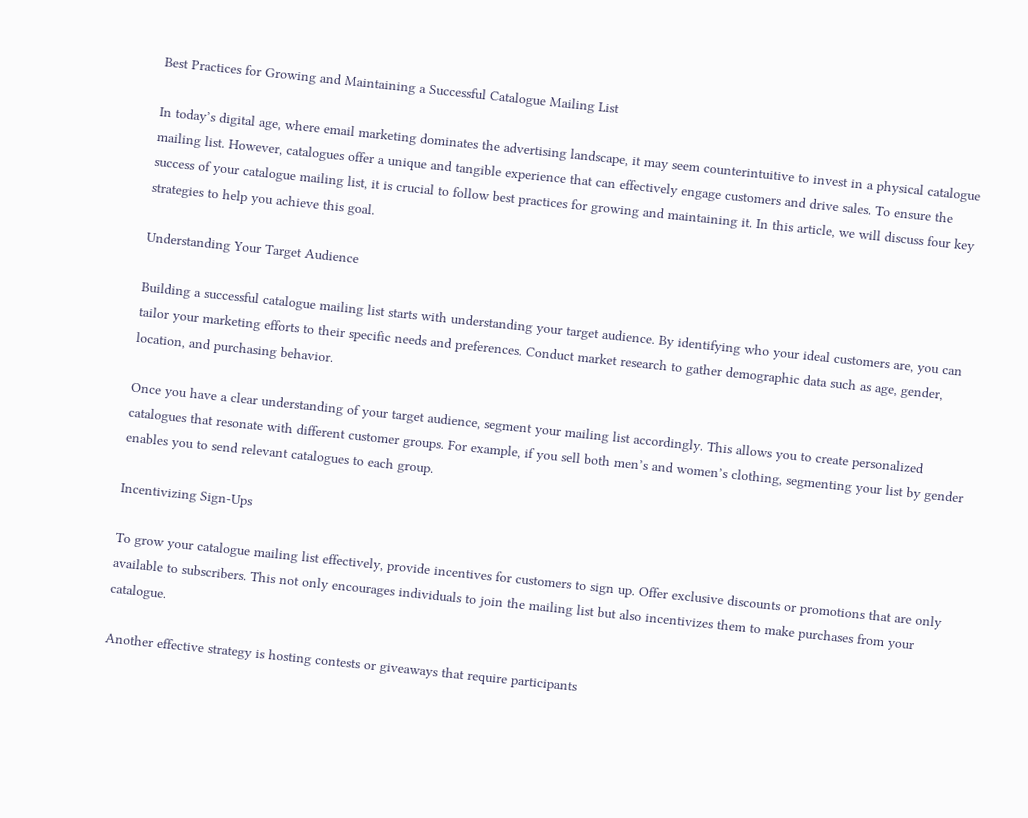Best Practices for Growing and Maintaining a Successful Catalogue Mailing List

In today’s digital age, where email marketing dominates the advertising landscape, it may seem counterintuitive to invest in a physical catalogue mailing list. However, catalogues offer a unique and tangible experience that can effectively engage customers and drive sales. To ensure the success of your catalogue mailing list, it is crucial to follow best practices for growing and maintaining it. In this article, we will discuss four key strategies to help you achieve this goal.

Understanding Your Target Audience

Building a successful catalogue mailing list starts with understanding your target audience. By identifying who your ideal customers are, you can tailor your marketing efforts to their specific needs and preferences. Conduct market research to gather demographic data such as age, gender, location, and purchasing behavior.

Once you have a clear understanding of your target audience, segment your mailing list accordingly. This allows you to create personalized catalogues that resonate with different customer groups. For example, if you sell both men’s and women’s clothing, segmenting your list by gender enables you to send relevant catalogues to each group.

Incentivizing Sign-Ups

To grow your catalogue mailing list effectively, provide incentives for customers to sign up. Offer exclusive discounts or promotions that are only available to subscribers. This not only encourages individuals to join the mailing list but also incentivizes them to make purchases from your catalogue.

Another effective strategy is hosting contests or giveaways that require participants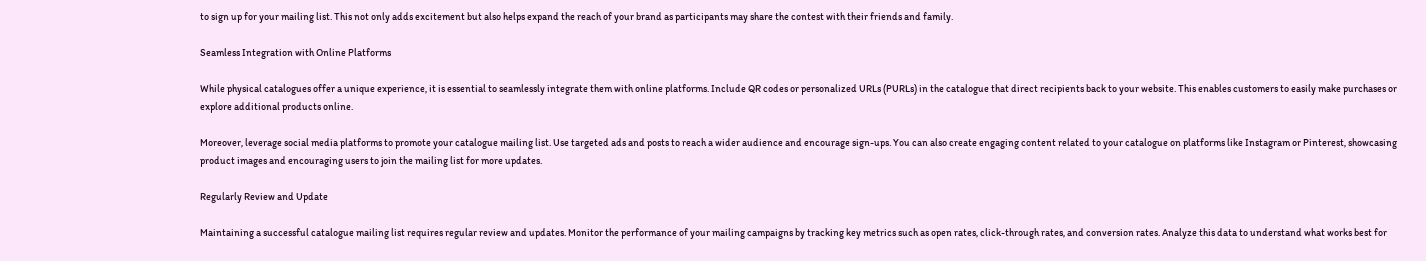to sign up for your mailing list. This not only adds excitement but also helps expand the reach of your brand as participants may share the contest with their friends and family.

Seamless Integration with Online Platforms

While physical catalogues offer a unique experience, it is essential to seamlessly integrate them with online platforms. Include QR codes or personalized URLs (PURLs) in the catalogue that direct recipients back to your website. This enables customers to easily make purchases or explore additional products online.

Moreover, leverage social media platforms to promote your catalogue mailing list. Use targeted ads and posts to reach a wider audience and encourage sign-ups. You can also create engaging content related to your catalogue on platforms like Instagram or Pinterest, showcasing product images and encouraging users to join the mailing list for more updates.

Regularly Review and Update

Maintaining a successful catalogue mailing list requires regular review and updates. Monitor the performance of your mailing campaigns by tracking key metrics such as open rates, click-through rates, and conversion rates. Analyze this data to understand what works best for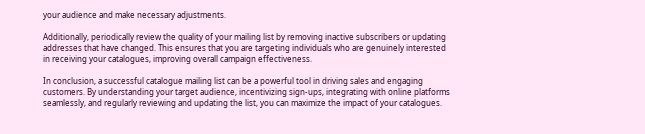your audience and make necessary adjustments.

Additionally, periodically review the quality of your mailing list by removing inactive subscribers or updating addresses that have changed. This ensures that you are targeting individuals who are genuinely interested in receiving your catalogues, improving overall campaign effectiveness.

In conclusion, a successful catalogue mailing list can be a powerful tool in driving sales and engaging customers. By understanding your target audience, incentivizing sign-ups, integrating with online platforms seamlessly, and regularly reviewing and updating the list, you can maximize the impact of your catalogues.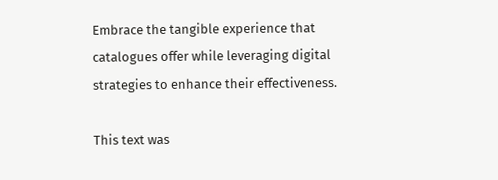Embrace the tangible experience that catalogues offer while leveraging digital strategies to enhance their effectiveness.

This text was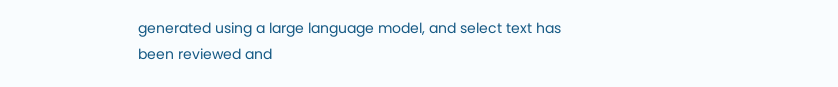generated using a large language model, and select text has been reviewed and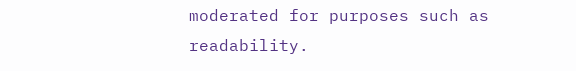moderated for purposes such as readability.